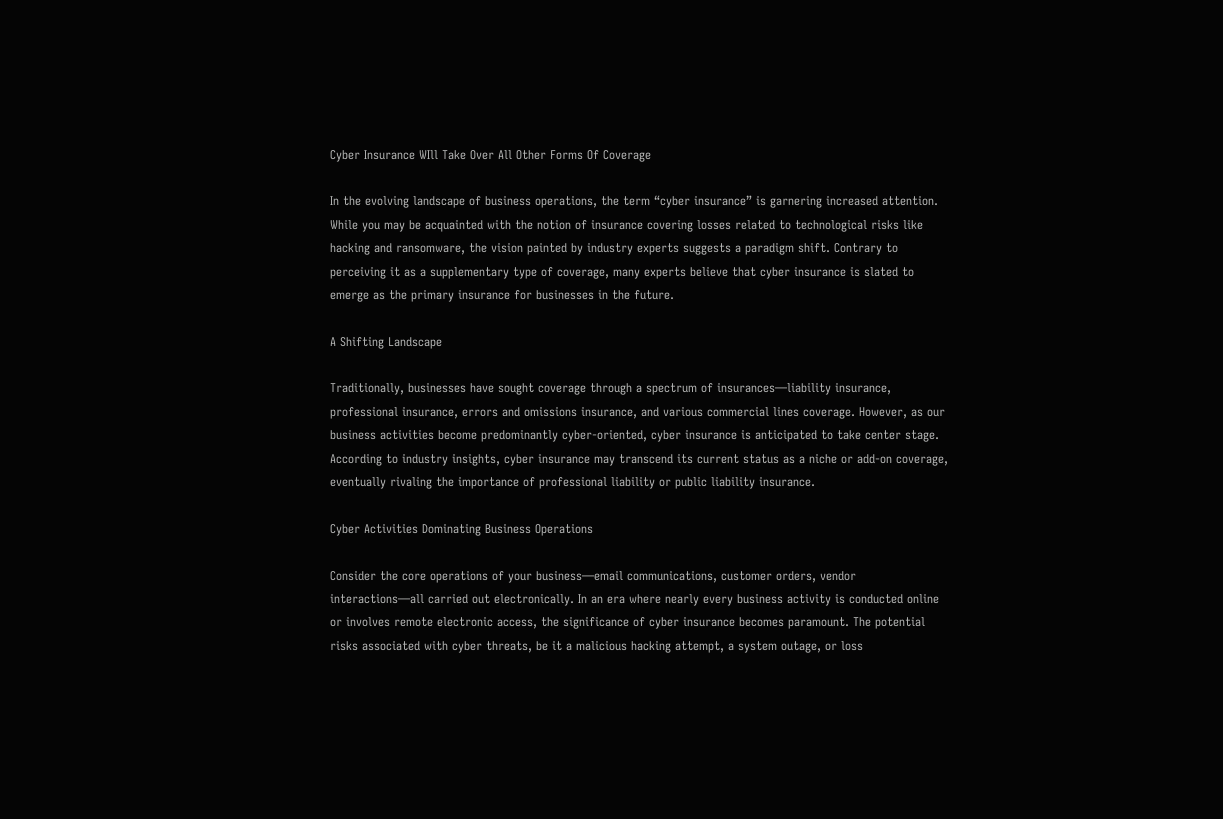Cyber Insurance WIll Take Over All Other Forms Of Coverage

In the evolving landscape of business operations, the term “cyber insurance” is garnering increased attention. While you may be acquainted with the notion of insurance covering losses related to technological risks like hacking and ransomware, the vision painted by industry experts suggests a paradigm shift. Contrary to perceiving it as a supplementary type of coverage, many experts believe that cyber insurance is slated to emerge as the primary insurance for businesses in the future.

A Shifting Landscape

Traditionally, businesses have sought coverage through a spectrum of insurances—liability insurance, professional insurance, errors and omissions insurance, and various commercial lines coverage. However, as our business activities become predominantly cyber-oriented, cyber insurance is anticipated to take center stage. According to industry insights, cyber insurance may transcend its current status as a niche or add-on coverage, eventually rivaling the importance of professional liability or public liability insurance.

Cyber Activities Dominating Business Operations

Consider the core operations of your business—email communications, customer orders, vendor interactions—all carried out electronically. In an era where nearly every business activity is conducted online or involves remote electronic access, the significance of cyber insurance becomes paramount. The potential risks associated with cyber threats, be it a malicious hacking attempt, a system outage, or loss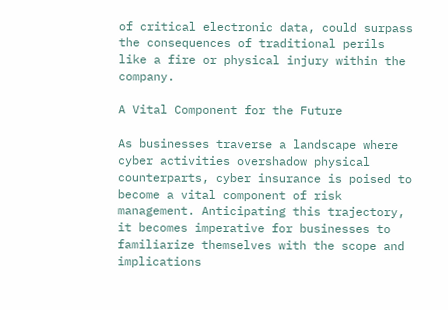of critical electronic data, could surpass the consequences of traditional perils like a fire or physical injury within the company.

A Vital Component for the Future

As businesses traverse a landscape where cyber activities overshadow physical counterparts, cyber insurance is poised to become a vital component of risk management. Anticipating this trajectory, it becomes imperative for businesses to familiarize themselves with the scope and implications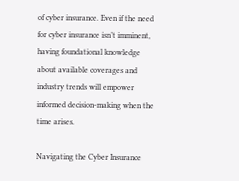of cyber insurance. Even if the need for cyber insurance isn’t imminent, having foundational knowledge about available coverages and industry trends will empower informed decision-making when the time arises.

Navigating the Cyber Insurance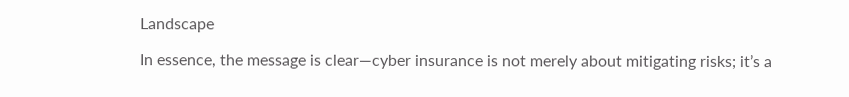Landscape

In essence, the message is clear—cyber insurance is not merely about mitigating risks; it’s a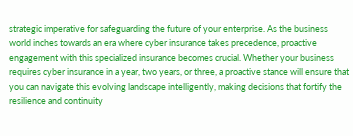strategic imperative for safeguarding the future of your enterprise. As the business world inches towards an era where cyber insurance takes precedence, proactive engagement with this specialized insurance becomes crucial. Whether your business requires cyber insurance in a year, two years, or three, a proactive stance will ensure that you can navigate this evolving landscape intelligently, making decisions that fortify the resilience and continuity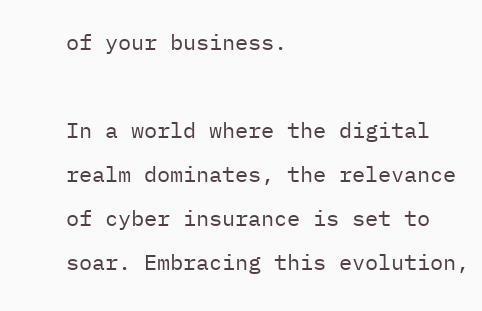of your business.

In a world where the digital realm dominates, the relevance of cyber insurance is set to soar. Embracing this evolution,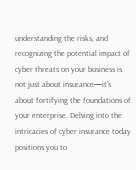understanding the risks, and recognizing the potential impact of cyber threats on your business is not just about insurance—it’s about fortifying the foundations of your enterprise. Delving into the intricacies of cyber insurance today positions you to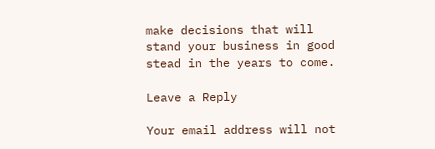make decisions that will stand your business in good stead in the years to come.

Leave a Reply

Your email address will not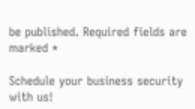be published. Required fields are marked *

Schedule your business security with us!